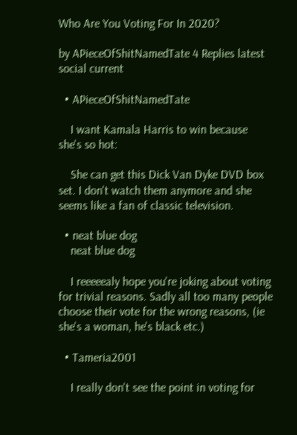Who Are You Voting For In 2020?

by APieceOfShitNamedTate 4 Replies latest social current

  • APieceOfShitNamedTate

    I want Kamala Harris to win because she's so hot:

    She can get this Dick Van Dyke DVD box set. I don't watch them anymore and she seems like a fan of classic television.

  • neat blue dog
    neat blue dog

    I reeeeealy hope you're joking about voting for trivial reasons. Sadly all too many people choose their vote for the wrong reasons, (ie she's a woman, he's black etc.)

  • Tameria2001

    I really don't see the point in voting for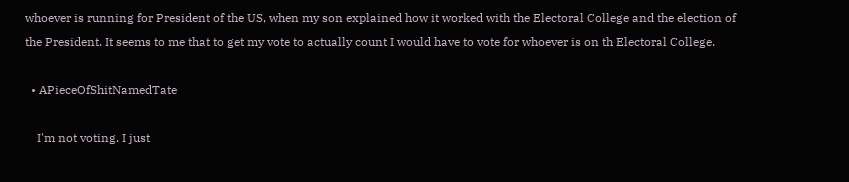whoever is running for President of the US, when my son explained how it worked with the Electoral College and the election of the President. It seems to me that to get my vote to actually count I would have to vote for whoever is on th Electoral College.

  • APieceOfShitNamedTate

    I'm not voting. I just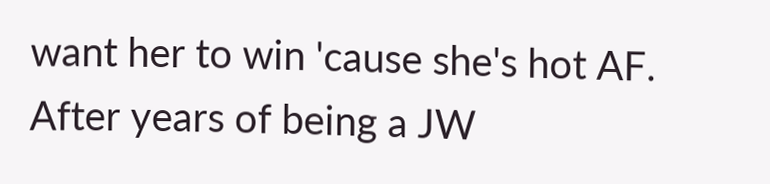want her to win 'cause she's hot AF. After years of being a JW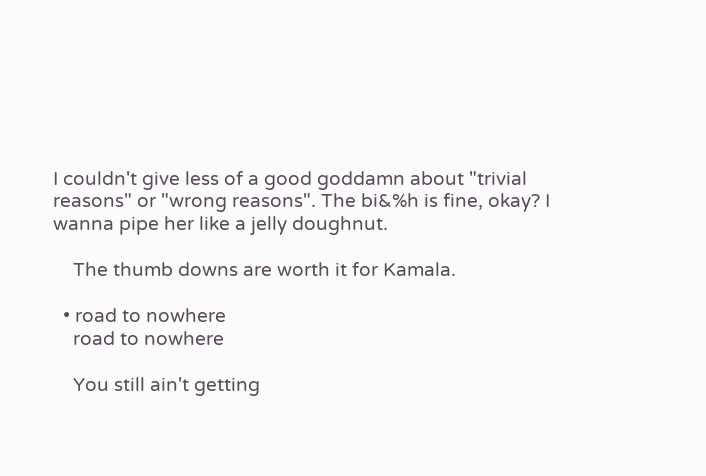I couldn't give less of a good goddamn about "trivial reasons" or "wrong reasons". The bi&%h is fine, okay? I wanna pipe her like a jelly doughnut.

    The thumb downs are worth it for Kamala.

  • road to nowhere
    road to nowhere

    You still ain't getting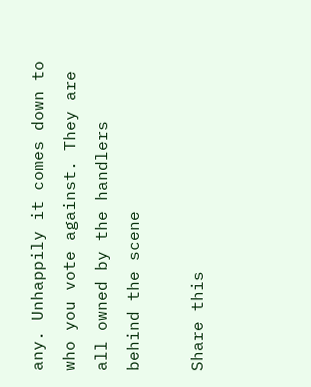any. Unhappily it comes down to who you vote against. They are all owned by the handlers behind the scene

Share this